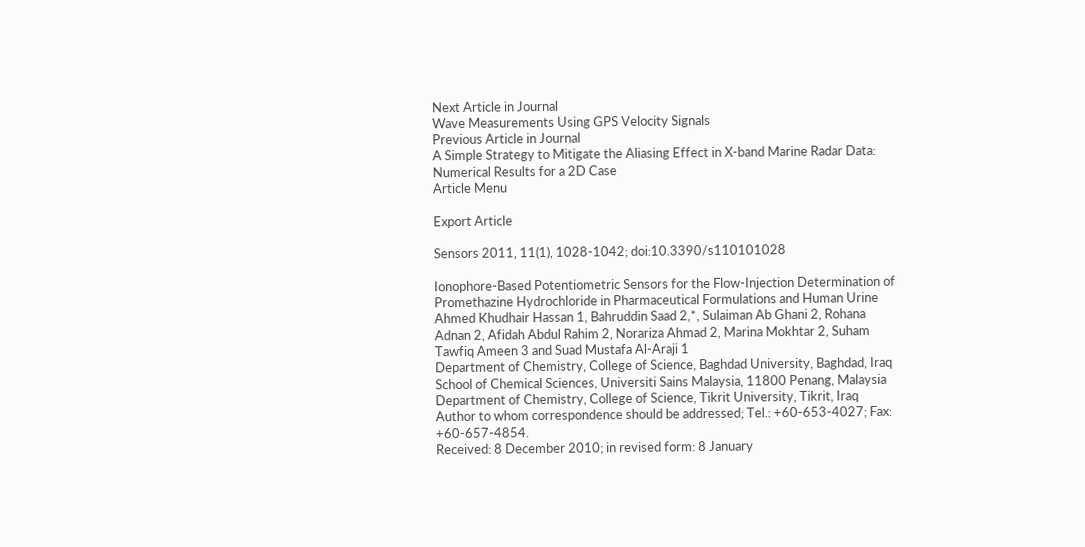Next Article in Journal
Wave Measurements Using GPS Velocity Signals
Previous Article in Journal
A Simple Strategy to Mitigate the Aliasing Effect in X-band Marine Radar Data: Numerical Results for a 2D Case
Article Menu

Export Article

Sensors 2011, 11(1), 1028-1042; doi:10.3390/s110101028

Ionophore-Based Potentiometric Sensors for the Flow-Injection Determination of Promethazine Hydrochloride in Pharmaceutical Formulations and Human Urine
Ahmed Khudhair Hassan 1, Bahruddin Saad 2,*, Sulaiman Ab Ghani 2, Rohana Adnan 2, Afidah Abdul Rahim 2, Norariza Ahmad 2, Marina Mokhtar 2, Suham Tawfiq Ameen 3 and Suad Mustafa Al-Araji 1
Department of Chemistry, College of Science, Baghdad University, Baghdad, Iraq
School of Chemical Sciences, Universiti Sains Malaysia, 11800 Penang, Malaysia
Department of Chemistry, College of Science, Tikrit University, Tikrit, Iraq
Author to whom correspondence should be addressed; Tel.: +60-653-4027; Fax: +60-657-4854.
Received: 8 December 2010; in revised form: 8 January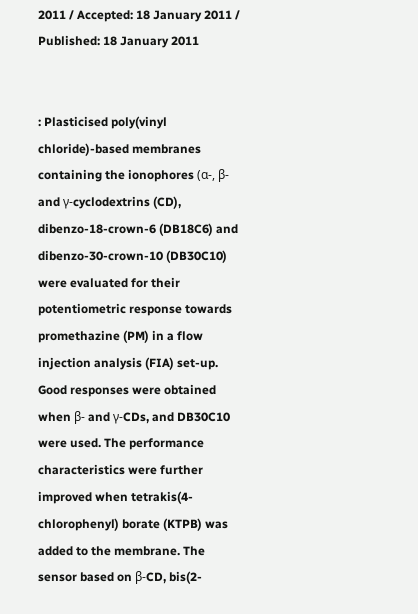2011 / Accepted: 18 January 2011 / Published: 18 January 2011


: Plasticised poly(vinyl chloride)-based membranes containing the ionophores (α-, β- and γ-cyclodextrins (CD), dibenzo-18-crown-6 (DB18C6) and dibenzo-30-crown-10 (DB30C10) were evaluated for their potentiometric response towards promethazine (PM) in a flow injection analysis (FIA) set-up. Good responses were obtained when β- and γ-CDs, and DB30C10 were used. The performance characteristics were further improved when tetrakis(4-chlorophenyl) borate (KTPB) was added to the membrane. The sensor based on β-CD, bis(2-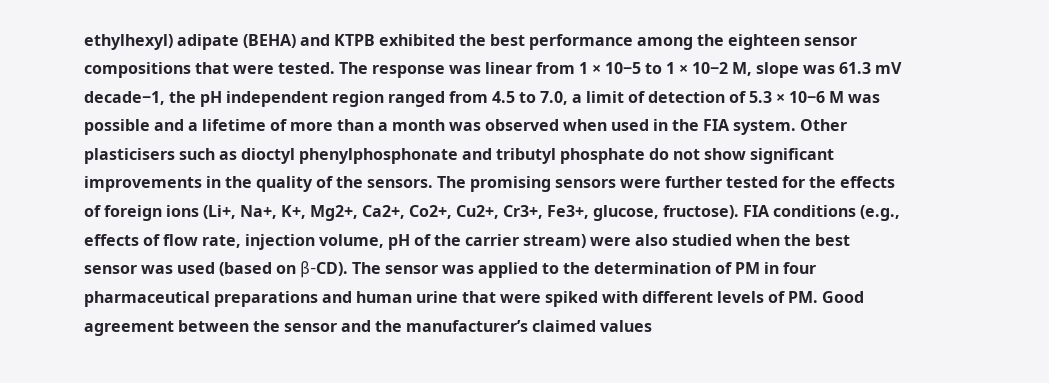ethylhexyl) adipate (BEHA) and KTPB exhibited the best performance among the eighteen sensor compositions that were tested. The response was linear from 1 × 10−5 to 1 × 10−2 M, slope was 61.3 mV decade−1, the pH independent region ranged from 4.5 to 7.0, a limit of detection of 5.3 × 10−6 M was possible and a lifetime of more than a month was observed when used in the FIA system. Other plasticisers such as dioctyl phenylphosphonate and tributyl phosphate do not show significant improvements in the quality of the sensors. The promising sensors were further tested for the effects of foreign ions (Li+, Na+, K+, Mg2+, Ca2+, Co2+, Cu2+, Cr3+, Fe3+, glucose, fructose). FIA conditions (e.g., effects of flow rate, injection volume, pH of the carrier stream) were also studied when the best sensor was used (based on β-CD). The sensor was applied to the determination of PM in four pharmaceutical preparations and human urine that were spiked with different levels of PM. Good agreement between the sensor and the manufacturer’s claimed values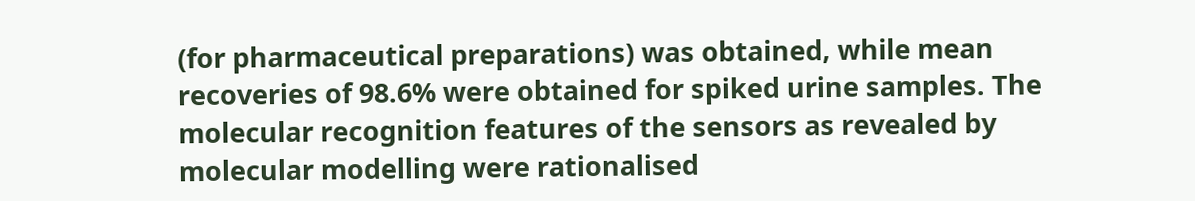(for pharmaceutical preparations) was obtained, while mean recoveries of 98.6% were obtained for spiked urine samples. The molecular recognition features of the sensors as revealed by molecular modelling were rationalised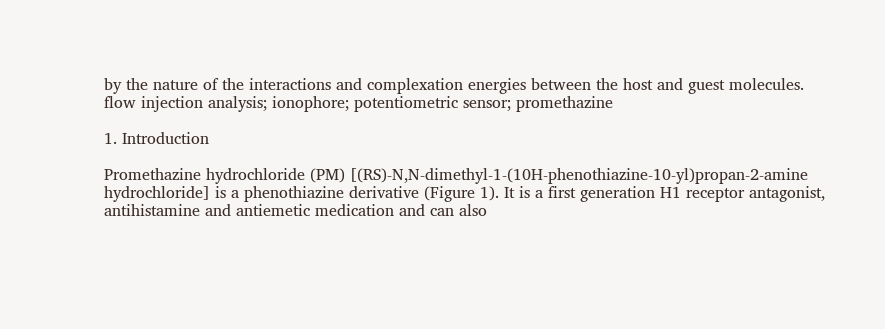by the nature of the interactions and complexation energies between the host and guest molecules.
flow injection analysis; ionophore; potentiometric sensor; promethazine

1. Introduction

Promethazine hydrochloride (PM) [(RS)-N,N-dimethyl-1-(10H-phenothiazine-10-yl)propan-2-amine hydrochloride] is a phenothiazine derivative (Figure 1). It is a first generation H1 receptor antagonist, antihistamine and antiemetic medication and can also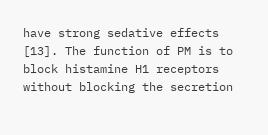have strong sedative effects [13]. The function of PM is to block histamine H1 receptors without blocking the secretion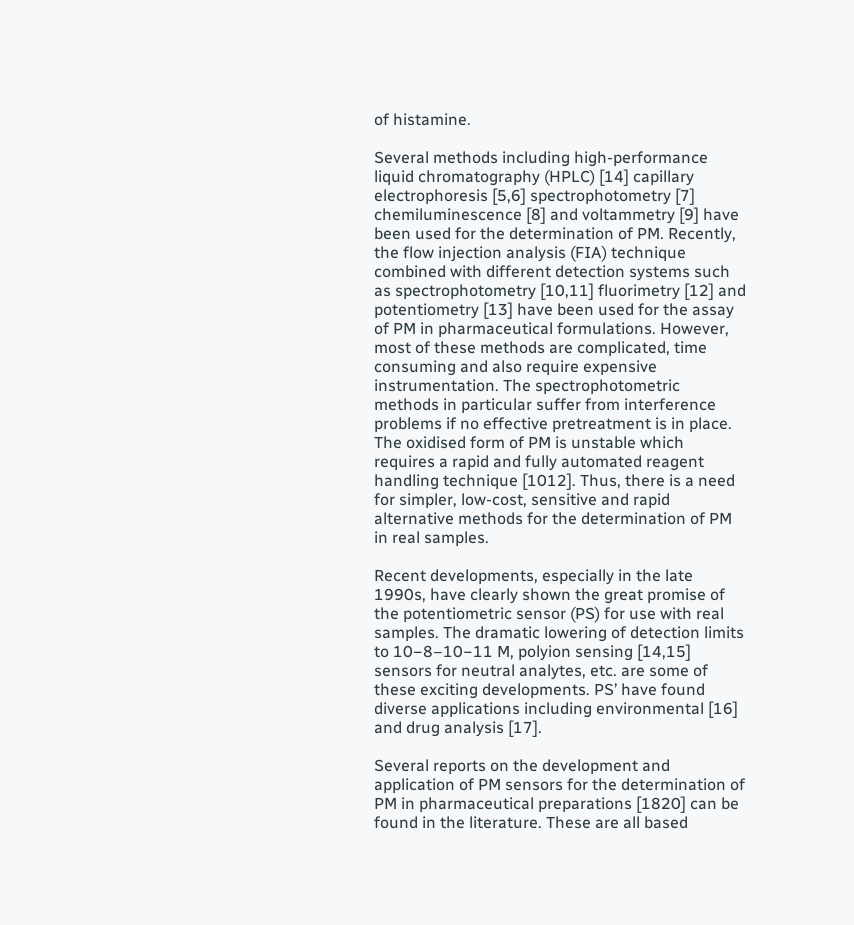of histamine.

Several methods including high-performance liquid chromatography (HPLC) [14] capillary electrophoresis [5,6] spectrophotometry [7] chemiluminescence [8] and voltammetry [9] have been used for the determination of PM. Recently, the flow injection analysis (FIA) technique combined with different detection systems such as spectrophotometry [10,11] fluorimetry [12] and potentiometry [13] have been used for the assay of PM in pharmaceutical formulations. However, most of these methods are complicated, time consuming and also require expensive instrumentation. The spectrophotometric methods in particular suffer from interference problems if no effective pretreatment is in place. The oxidised form of PM is unstable which requires a rapid and fully automated reagent handling technique [1012]. Thus, there is a need for simpler, low-cost, sensitive and rapid alternative methods for the determination of PM in real samples.

Recent developments, especially in the late 1990s, have clearly shown the great promise of the potentiometric sensor (PS) for use with real samples. The dramatic lowering of detection limits to 10−8–10−11 M, polyion sensing [14,15] sensors for neutral analytes, etc. are some of these exciting developments. PS’ have found diverse applications including environmental [16] and drug analysis [17].

Several reports on the development and application of PM sensors for the determination of PM in pharmaceutical preparations [1820] can be found in the literature. These are all based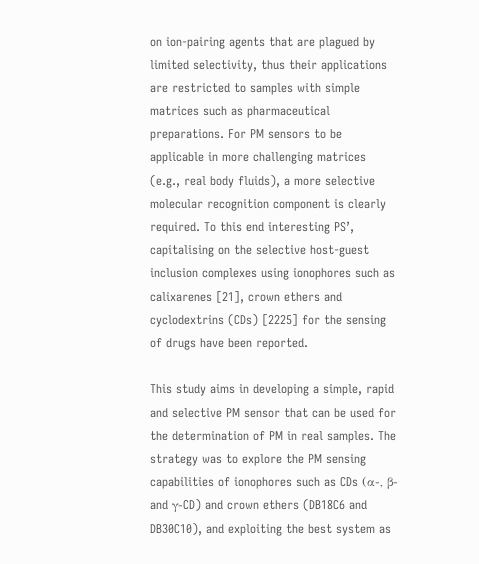on ion-pairing agents that are plagued by limited selectivity, thus their applications are restricted to samples with simple matrices such as pharmaceutical preparations. For PM sensors to be applicable in more challenging matrices (e.g., real body fluids), a more selective molecular recognition component is clearly required. To this end interesting PS’, capitalising on the selective host-guest inclusion complexes using ionophores such as calixarenes [21], crown ethers and cyclodextrins (CDs) [2225] for the sensing of drugs have been reported.

This study aims in developing a simple, rapid and selective PM sensor that can be used for the determination of PM in real samples. The strategy was to explore the PM sensing capabilities of ionophores such as CDs (α-, β- and γ-CD) and crown ethers (DB18C6 and DB30C10), and exploiting the best system as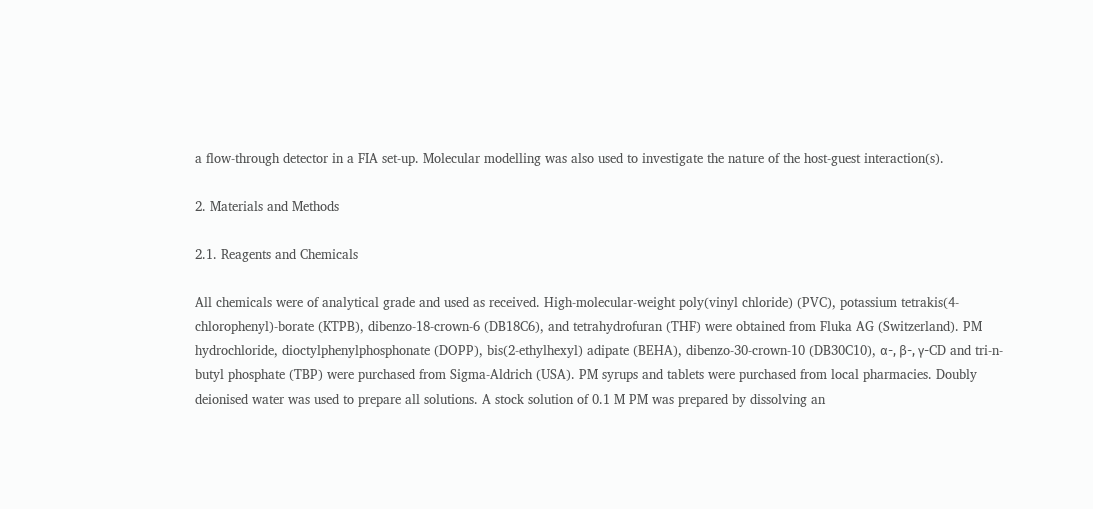a flow-through detector in a FIA set-up. Molecular modelling was also used to investigate the nature of the host-guest interaction(s).

2. Materials and Methods

2.1. Reagents and Chemicals

All chemicals were of analytical grade and used as received. High-molecular-weight poly(vinyl chloride) (PVC), potassium tetrakis(4-chlorophenyl)-borate (KTPB), dibenzo-18-crown-6 (DB18C6), and tetrahydrofuran (THF) were obtained from Fluka AG (Switzerland). PM hydrochloride, dioctylphenylphosphonate (DOPP), bis(2-ethylhexyl) adipate (BEHA), dibenzo-30-crown-10 (DB30C10), α-, β-, γ-CD and tri-n-butyl phosphate (TBP) were purchased from Sigma-Aldrich (USA). PM syrups and tablets were purchased from local pharmacies. Doubly deionised water was used to prepare all solutions. A stock solution of 0.1 M PM was prepared by dissolving an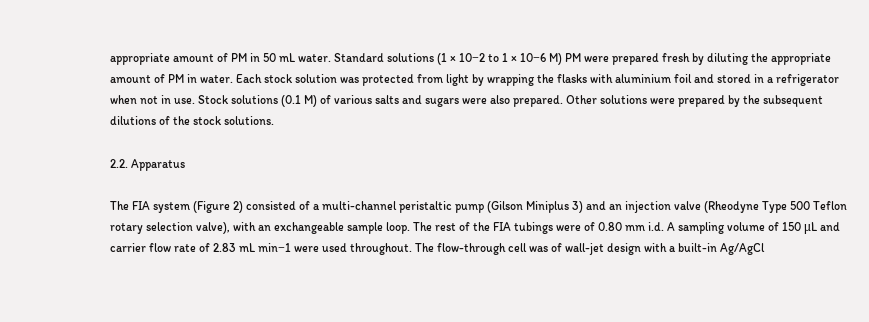appropriate amount of PM in 50 mL water. Standard solutions (1 × 10−2 to 1 × 10−6 M) PM were prepared fresh by diluting the appropriate amount of PM in water. Each stock solution was protected from light by wrapping the flasks with aluminium foil and stored in a refrigerator when not in use. Stock solutions (0.1 M) of various salts and sugars were also prepared. Other solutions were prepared by the subsequent dilutions of the stock solutions.

2.2. Apparatus

The FIA system (Figure 2) consisted of a multi-channel peristaltic pump (Gilson Miniplus 3) and an injection valve (Rheodyne Type 500 Teflon rotary selection valve), with an exchangeable sample loop. The rest of the FIA tubings were of 0.80 mm i.d. A sampling volume of 150 μL and carrier flow rate of 2.83 mL min−1 were used throughout. The flow-through cell was of wall-jet design with a built-in Ag/AgCl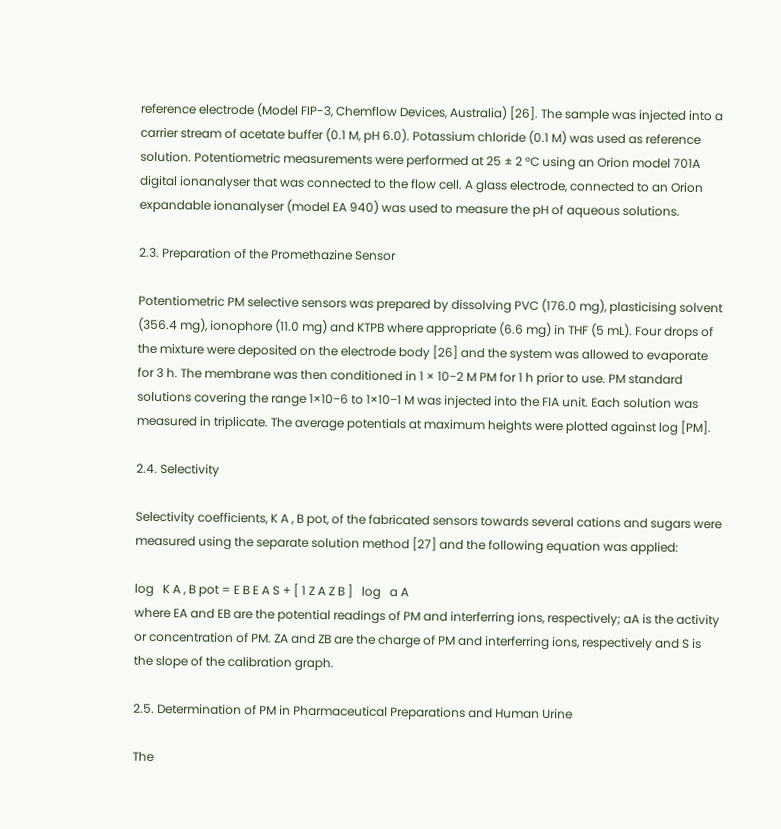reference electrode (Model FIP-3, Chemflow Devices, Australia) [26]. The sample was injected into a carrier stream of acetate buffer (0.1 M, pH 6.0). Potassium chloride (0.1 M) was used as reference solution. Potentiometric measurements were performed at 25 ± 2 °C using an Orion model 701A digital ionanalyser that was connected to the flow cell. A glass electrode, connected to an Orion expandable ionanalyser (model EA 940) was used to measure the pH of aqueous solutions.

2.3. Preparation of the Promethazine Sensor

Potentiometric PM selective sensors was prepared by dissolving PVC (176.0 mg), plasticising solvent (356.4 mg), ionophore (11.0 mg) and KTPB where appropriate (6.6 mg) in THF (5 mL). Four drops of the mixture were deposited on the electrode body [26] and the system was allowed to evaporate for 3 h. The membrane was then conditioned in 1 × 10−2 M PM for 1 h prior to use. PM standard solutions covering the range 1×10−6 to 1×10−1 M was injected into the FIA unit. Each solution was measured in triplicate. The average potentials at maximum heights were plotted against log [PM].

2.4. Selectivity

Selectivity coefficients, K A , B pot, of the fabricated sensors towards several cations and sugars were measured using the separate solution method [27] and the following equation was applied:

log   K A , B pot = E B E A S + [ 1 Z A Z B ]   log   a A
where EA and EB are the potential readings of PM and interferring ions, respectively; aA is the activity or concentration of PM. ZA and ZB are the charge of PM and interferring ions, respectively and S is the slope of the calibration graph.

2.5. Determination of PM in Pharmaceutical Preparations and Human Urine

The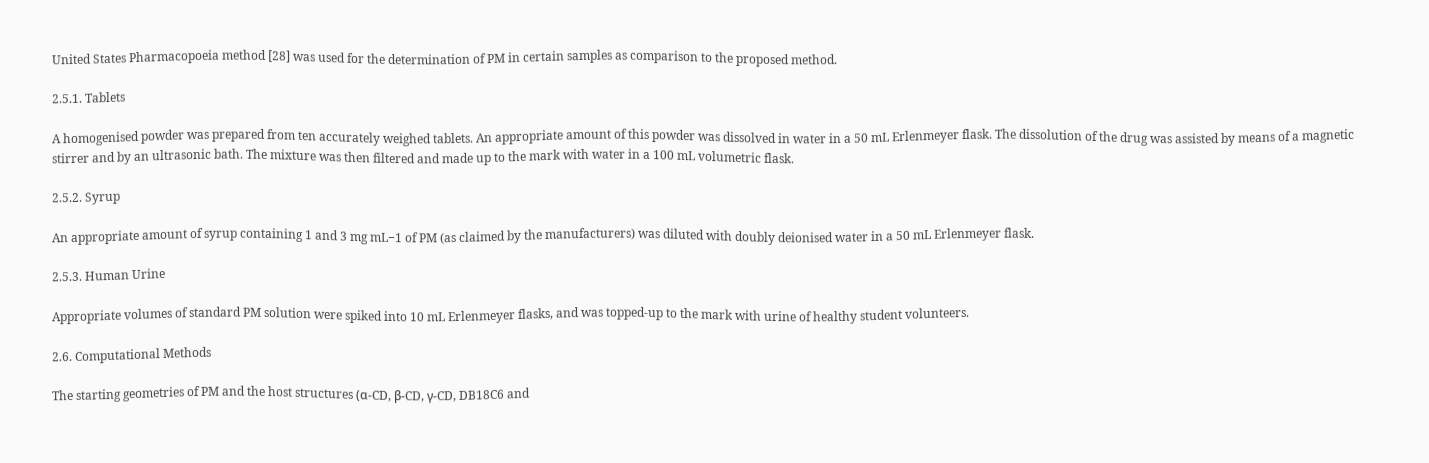United States Pharmacopoeia method [28] was used for the determination of PM in certain samples as comparison to the proposed method.

2.5.1. Tablets

A homogenised powder was prepared from ten accurately weighed tablets. An appropriate amount of this powder was dissolved in water in a 50 mL Erlenmeyer flask. The dissolution of the drug was assisted by means of a magnetic stirrer and by an ultrasonic bath. The mixture was then filtered and made up to the mark with water in a 100 mL volumetric flask.

2.5.2. Syrup

An appropriate amount of syrup containing 1 and 3 mg mL−1 of PM (as claimed by the manufacturers) was diluted with doubly deionised water in a 50 mL Erlenmeyer flask.

2.5.3. Human Urine

Appropriate volumes of standard PM solution were spiked into 10 mL Erlenmeyer flasks, and was topped-up to the mark with urine of healthy student volunteers.

2.6. Computational Methods

The starting geometries of PM and the host structures (α-CD, β-CD, γ-CD, DB18C6 and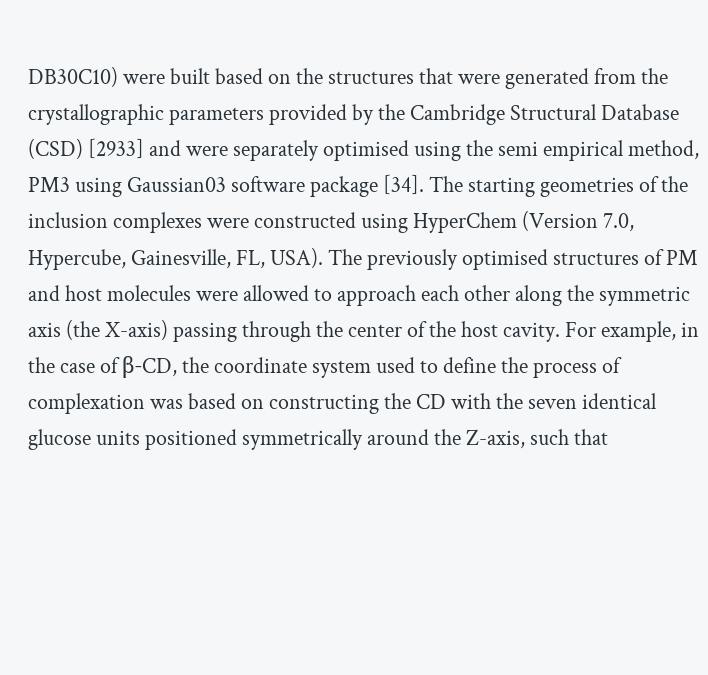DB30C10) were built based on the structures that were generated from the crystallographic parameters provided by the Cambridge Structural Database (CSD) [2933] and were separately optimised using the semi empirical method, PM3 using Gaussian03 software package [34]. The starting geometries of the inclusion complexes were constructed using HyperChem (Version 7.0, Hypercube, Gainesville, FL, USA). The previously optimised structures of PM and host molecules were allowed to approach each other along the symmetric axis (the X-axis) passing through the center of the host cavity. For example, in the case of β-CD, the coordinate system used to define the process of complexation was based on constructing the CD with the seven identical glucose units positioned symmetrically around the Z-axis, such that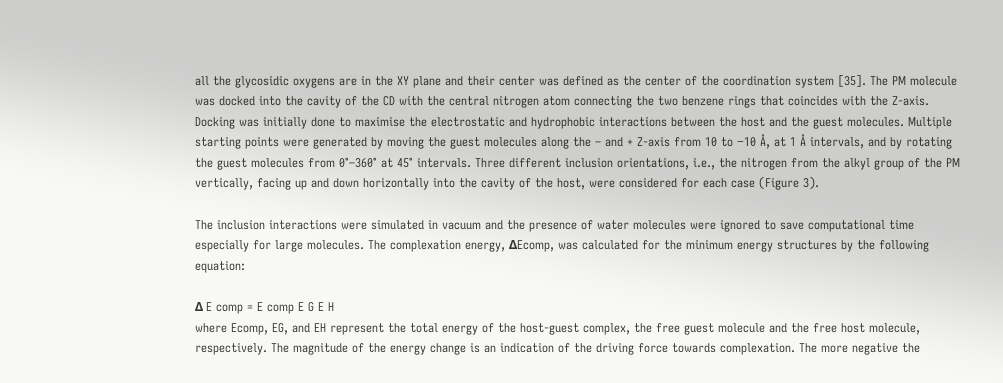all the glycosidic oxygens are in the XY plane and their center was defined as the center of the coordination system [35]. The PM molecule was docked into the cavity of the CD with the central nitrogen atom connecting the two benzene rings that coincides with the Z-axis. Docking was initially done to maximise the electrostatic and hydrophobic interactions between the host and the guest molecules. Multiple starting points were generated by moving the guest molecules along the – and + Z-axis from 10 to −10 Å, at 1 Å intervals, and by rotating the guest molecules from 0°–360° at 45° intervals. Three different inclusion orientations, i.e., the nitrogen from the alkyl group of the PM vertically, facing up and down horizontally into the cavity of the host, were considered for each case (Figure 3).

The inclusion interactions were simulated in vacuum and the presence of water molecules were ignored to save computational time especially for large molecules. The complexation energy, ΔEcomp, was calculated for the minimum energy structures by the following equation:

Δ E comp = E comp E G E H
where Ecomp, EG, and EH represent the total energy of the host-guest complex, the free guest molecule and the free host molecule, respectively. The magnitude of the energy change is an indication of the driving force towards complexation. The more negative the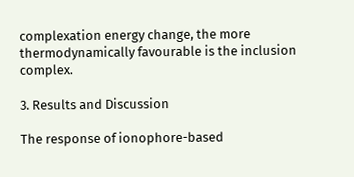complexation energy change, the more thermodynamically favourable is the inclusion complex.

3. Results and Discussion

The response of ionophore-based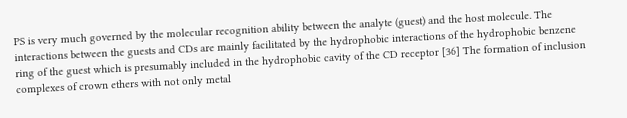PS is very much governed by the molecular recognition ability between the analyte (guest) and the host molecule. The interactions between the guests and CDs are mainly facilitated by the hydrophobic interactions of the hydrophobic benzene ring of the guest which is presumably included in the hydrophobic cavity of the CD receptor [36] The formation of inclusion complexes of crown ethers with not only metal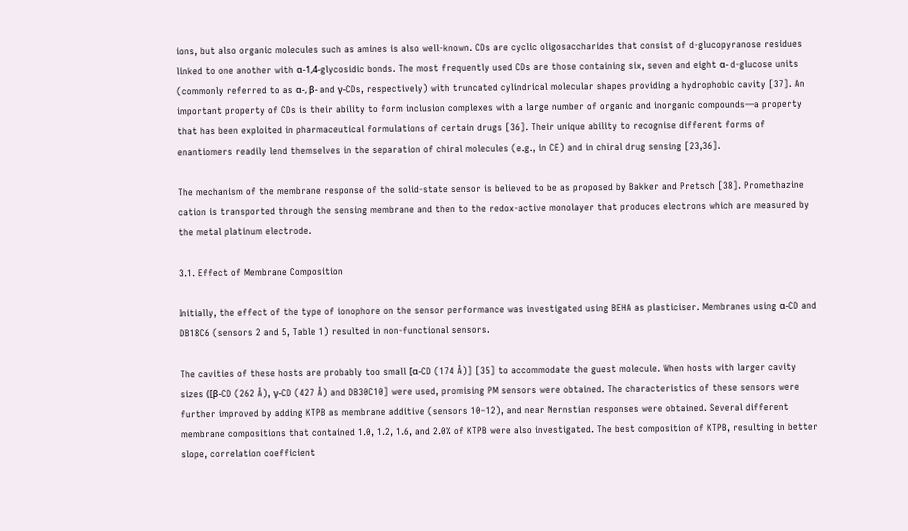ions, but also organic molecules such as amines is also well-known. CDs are cyclic oligosaccharides that consist of d-glucopyranose residues linked to one another with α-1,4-glycosidic bonds. The most frequently used CDs are those containing six, seven and eight α- d-glucose units (commonly referred to as α-, β- and γ-CDs, respectively) with truncated cylindrical molecular shapes providing a hydrophobic cavity [37]. An important property of CDs is their ability to form inclusion complexes with a large number of organic and inorganic compounds—a property that has been exploited in pharmaceutical formulations of certain drugs [36]. Their unique ability to recognise different forms of enantiomers readily lend themselves in the separation of chiral molecules (e.g., in CE) and in chiral drug sensing [23,36].

The mechanism of the membrane response of the solid-state sensor is believed to be as proposed by Bakker and Pretsch [38]. Promethazine cation is transported through the sensing membrane and then to the redox-active monolayer that produces electrons which are measured by the metal platinum electrode.

3.1. Effect of Membrane Composition

Initially, the effect of the type of ionophore on the sensor performance was investigated using BEHA as plasticiser. Membranes using α-CD and DB18C6 (sensors 2 and 5, Table 1) resulted in non-functional sensors.

The cavities of these hosts are probably too small [α-CD (174 Å)] [35] to accommodate the guest molecule. When hosts with larger cavity sizes ([β-CD (262 Å), γ-CD (427 Å) and DB30C10] were used, promising PM sensors were obtained. The characteristics of these sensors were further improved by adding KTPB as membrane additive (sensors 10–12), and near Nernstian responses were obtained. Several different membrane compositions that contained 1.0, 1.2, 1.6, and 2.0% of KTPB were also investigated. The best composition of KTPB, resulting in better slope, correlation coefficient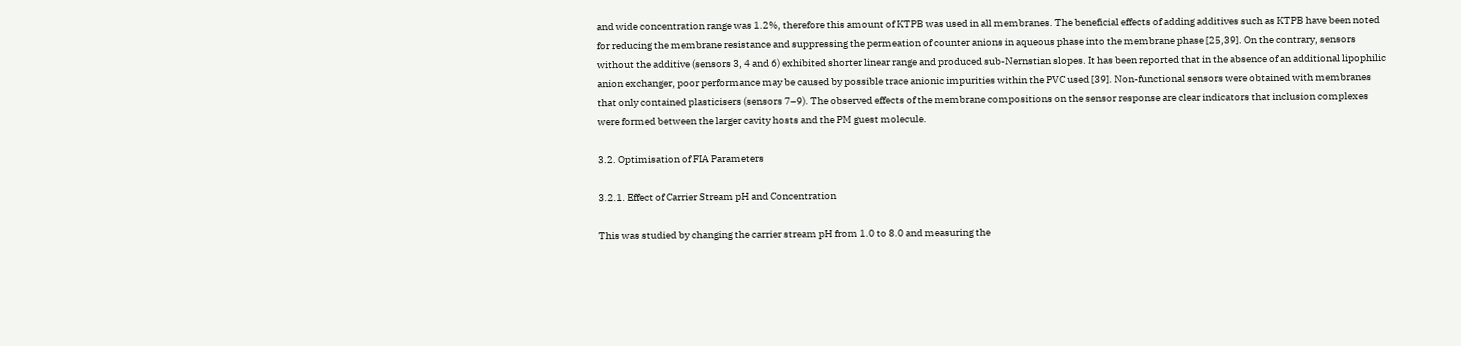and wide concentration range was 1.2%, therefore this amount of KTPB was used in all membranes. The beneficial effects of adding additives such as KTPB have been noted for reducing the membrane resistance and suppressing the permeation of counter anions in aqueous phase into the membrane phase [25,39]. On the contrary, sensors without the additive (sensors 3, 4 and 6) exhibited shorter linear range and produced sub-Nernstian slopes. It has been reported that in the absence of an additional lipophilic anion exchanger, poor performance may be caused by possible trace anionic impurities within the PVC used [39]. Non-functional sensors were obtained with membranes that only contained plasticisers (sensors 7–9). The observed effects of the membrane compositions on the sensor response are clear indicators that inclusion complexes were formed between the larger cavity hosts and the PM guest molecule.

3.2. Optimisation of FIA Parameters

3.2.1. Effect of Carrier Stream pH and Concentration

This was studied by changing the carrier stream pH from 1.0 to 8.0 and measuring the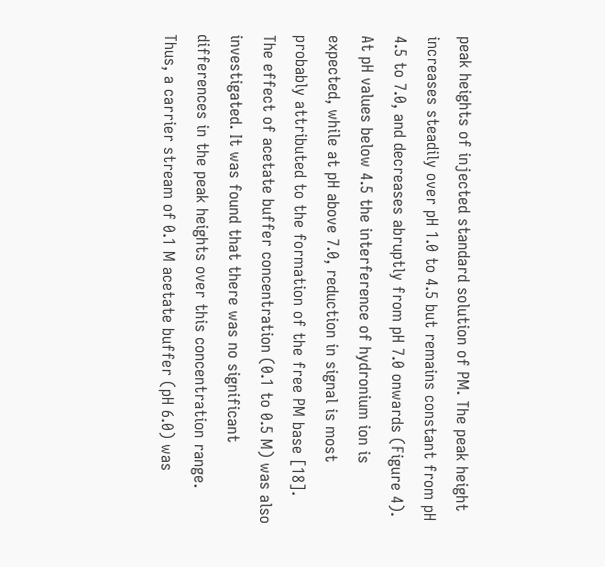peak heights of injected standard solution of PM. The peak height increases steadily over pH 1.0 to 4.5 but remains constant from pH 4.5 to 7.0, and decreases abruptly from pH 7.0 onwards (Figure 4). At pH values below 4.5 the interference of hydronium ion is expected, while at pH above 7.0, reduction in signal is most probably attributed to the formation of the free PM base [18]. The effect of acetate buffer concentration (0.1 to 0.5 M) was also investigated. It was found that there was no significant differences in the peak heights over this concentration range. Thus, a carrier stream of 0.1 M acetate buffer (pH 6.0) was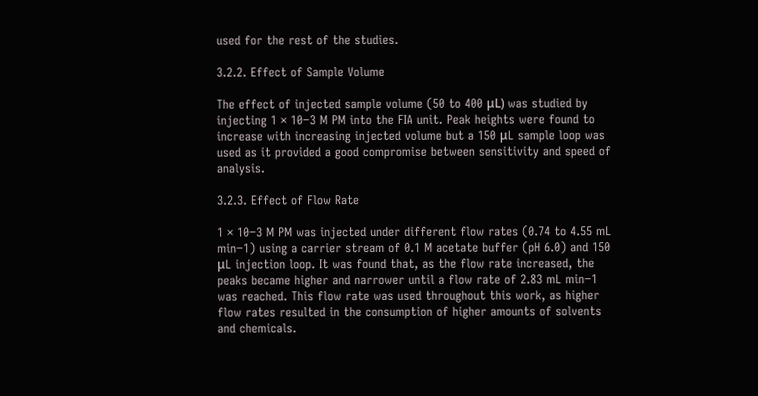used for the rest of the studies.

3.2.2. Effect of Sample Volume

The effect of injected sample volume (50 to 400 μL) was studied by injecting 1 × 10−3 M PM into the FIA unit. Peak heights were found to increase with increasing injected volume but a 150 μL sample loop was used as it provided a good compromise between sensitivity and speed of analysis.

3.2.3. Effect of Flow Rate

1 × 10−3 M PM was injected under different flow rates (0.74 to 4.55 mL min−1) using a carrier stream of 0.1 M acetate buffer (pH 6.0) and 150 μL injection loop. It was found that, as the flow rate increased, the peaks became higher and narrower until a flow rate of 2.83 mL min−1 was reached. This flow rate was used throughout this work, as higher flow rates resulted in the consumption of higher amounts of solvents and chemicals.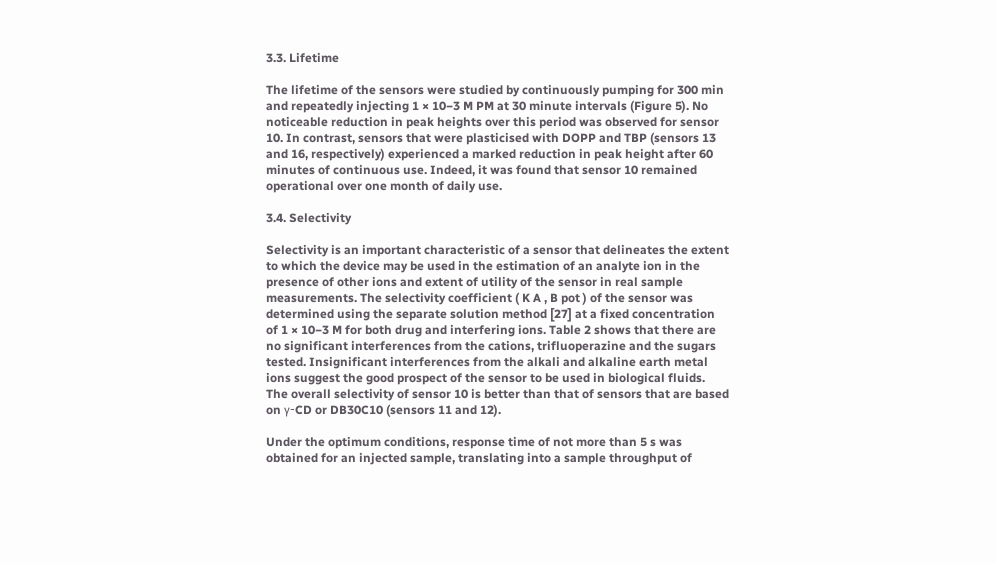3.3. Lifetime

The lifetime of the sensors were studied by continuously pumping for 300 min and repeatedly injecting 1 × 10−3 M PM at 30 minute intervals (Figure 5). No noticeable reduction in peak heights over this period was observed for sensor 10. In contrast, sensors that were plasticised with DOPP and TBP (sensors 13 and 16, respectively) experienced a marked reduction in peak height after 60 minutes of continuous use. Indeed, it was found that sensor 10 remained operational over one month of daily use.

3.4. Selectivity

Selectivity is an important characteristic of a sensor that delineates the extent to which the device may be used in the estimation of an analyte ion in the presence of other ions and extent of utility of the sensor in real sample measurements. The selectivity coefficient ( K A , B pot ) of the sensor was determined using the separate solution method [27] at a fixed concentration of 1 × 10−3 M for both drug and interfering ions. Table 2 shows that there are no significant interferences from the cations, trifluoperazine and the sugars tested. Insignificant interferences from the alkali and alkaline earth metal ions suggest the good prospect of the sensor to be used in biological fluids. The overall selectivity of sensor 10 is better than that of sensors that are based on γ-CD or DB30C10 (sensors 11 and 12).

Under the optimum conditions, response time of not more than 5 s was obtained for an injected sample, translating into a sample throughput of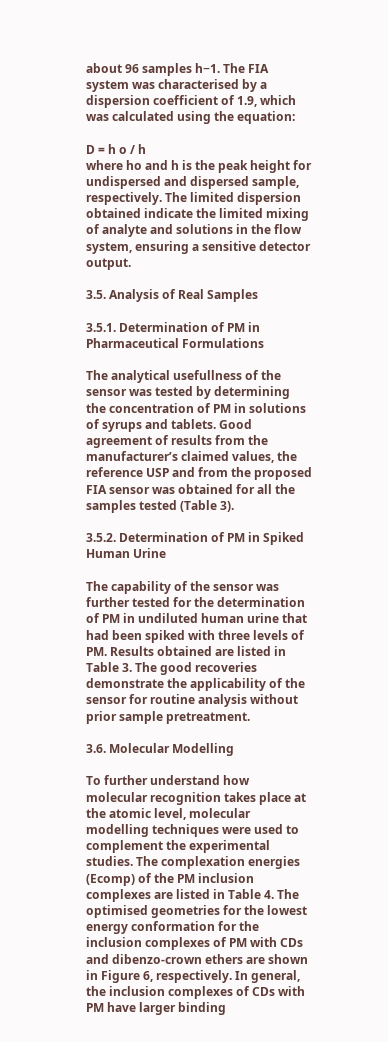about 96 samples h−1. The FIA system was characterised by a dispersion coefficient of 1.9, which was calculated using the equation:

D = h o / h
where ho and h is the peak height for undispersed and dispersed sample, respectively. The limited dispersion obtained indicate the limited mixing of analyte and solutions in the flow system, ensuring a sensitive detector output.

3.5. Analysis of Real Samples

3.5.1. Determination of PM in Pharmaceutical Formulations

The analytical usefullness of the sensor was tested by determining the concentration of PM in solutions of syrups and tablets. Good agreement of results from the manufacturer’s claimed values, the reference USP and from the proposed FIA sensor was obtained for all the samples tested (Table 3).

3.5.2. Determination of PM in Spiked Human Urine

The capability of the sensor was further tested for the determination of PM in undiluted human urine that had been spiked with three levels of PM. Results obtained are listed in Table 3. The good recoveries demonstrate the applicability of the sensor for routine analysis without prior sample pretreatment.

3.6. Molecular Modelling

To further understand how molecular recognition takes place at the atomic level, molecular modelling techniques were used to complement the experimental studies. The complexation energies (Ecomp) of the PM inclusion complexes are listed in Table 4. The optimised geometries for the lowest energy conformation for the inclusion complexes of PM with CDs and dibenzo-crown ethers are shown in Figure 6, respectively. In general, the inclusion complexes of CDs with PM have larger binding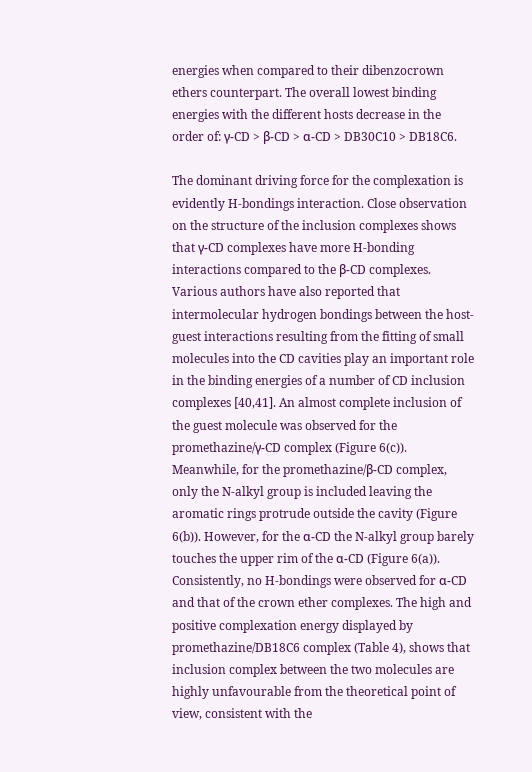energies when compared to their dibenzocrown ethers counterpart. The overall lowest binding energies with the different hosts decrease in the order of: γ-CD > β-CD > α-CD > DB30C10 > DB18C6.

The dominant driving force for the complexation is evidently H-bondings interaction. Close observation on the structure of the inclusion complexes shows that γ-CD complexes have more H-bonding interactions compared to the β-CD complexes. Various authors have also reported that intermolecular hydrogen bondings between the host-guest interactions resulting from the fitting of small molecules into the CD cavities play an important role in the binding energies of a number of CD inclusion complexes [40,41]. An almost complete inclusion of the guest molecule was observed for the promethazine/γ-CD complex (Figure 6(c)). Meanwhile, for the promethazine/β-CD complex, only the N-alkyl group is included leaving the aromatic rings protrude outside the cavity (Figure 6(b)). However, for the α-CD the N-alkyl group barely touches the upper rim of the α-CD (Figure 6(a)). Consistently, no H-bondings were observed for α-CD and that of the crown ether complexes. The high and positive complexation energy displayed by promethazine/DB18C6 complex (Table 4), shows that inclusion complex between the two molecules are highly unfavourable from the theoretical point of view, consistent with the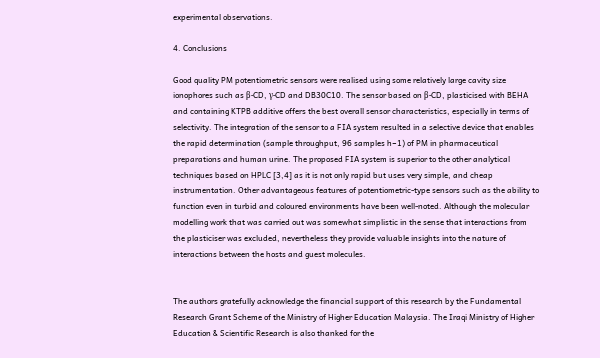experimental observations.

4. Conclusions

Good quality PM potentiometric sensors were realised using some relatively large cavity size ionophores such as β-CD, γ-CD and DB30C10. The sensor based on β-CD, plasticised with BEHA and containing KTPB additive offers the best overall sensor characteristics, especially in terms of selectivity. The integration of the sensor to a FIA system resulted in a selective device that enables the rapid determination (sample throughput, 96 samples h−1) of PM in pharmaceutical preparations and human urine. The proposed FIA system is superior to the other analytical techniques based on HPLC [3,4] as it is not only rapid but uses very simple, and cheap instrumentation. Other advantageous features of potentiometric-type sensors such as the ability to function even in turbid and coloured environments have been well-noted. Although the molecular modelling work that was carried out was somewhat simplistic in the sense that interactions from the plasticiser was excluded, nevertheless they provide valuable insights into the nature of interactions between the hosts and guest molecules.


The authors gratefully acknowledge the financial support of this research by the Fundamental Research Grant Scheme of the Ministry of Higher Education Malaysia. The Iraqi Ministry of Higher Education & Scientific Research is also thanked for the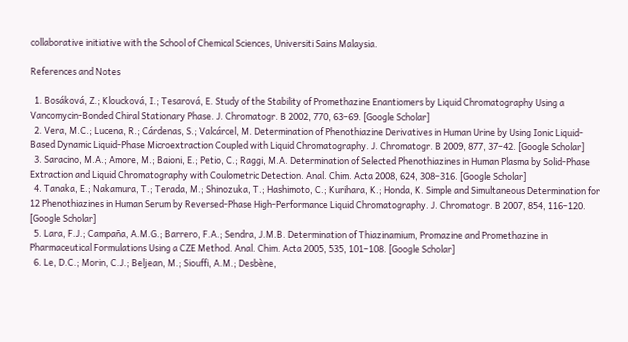collaborative initiative with the School of Chemical Sciences, Universiti Sains Malaysia.

References and Notes

  1. Bosáková, Z.; Kloucková, I.; Tesarová, E. Study of the Stability of Promethazine Enantiomers by Liquid Chromatography Using a Vancomycin-Bonded Chiral Stationary Phase. J. Chromatogr. B 2002, 770, 63–69. [Google Scholar]
  2. Vera, M.C.; Lucena, R.; Cárdenas, S.; Valcárcel, M. Determination of Phenothiazine Derivatives in Human Urine by Using Ionic Liquid-Based Dynamic Liquid-Phase Microextraction Coupled with Liquid Chromatography. J. Chromatogr. B 2009, 877, 37–42. [Google Scholar]
  3. Saracino, M.A.; Amore, M.; Baioni, E.; Petio, C.; Raggi, M.A. Determination of Selected Phenothiazines in Human Plasma by Solid-Phase Extraction and Liquid Chromatography with Coulometric Detection. Anal. Chim. Acta 2008, 624, 308–316. [Google Scholar]
  4. Tanaka, E.; Nakamura, T.; Terada, M.; Shinozuka, T.; Hashimoto, C.; Kurihara, K.; Honda, K. Simple and Simultaneous Determination for 12 Phenothiazines in Human Serum by Reversed-Phase High-Performance Liquid Chromatography. J. Chromatogr. B 2007, 854, 116–120. [Google Scholar]
  5. Lara, F.J.; Campaña, A.M.G.; Barrero, F.A.; Sendra, J.M.B. Determination of Thiazinamium, Promazine and Promethazine in Pharmaceutical Formulations Using a CZE Method. Anal. Chim. Acta 2005, 535, 101–108. [Google Scholar]
  6. Le, D.C.; Morin, C.J.; Beljean, M.; Siouffi, A.M.; Desbène,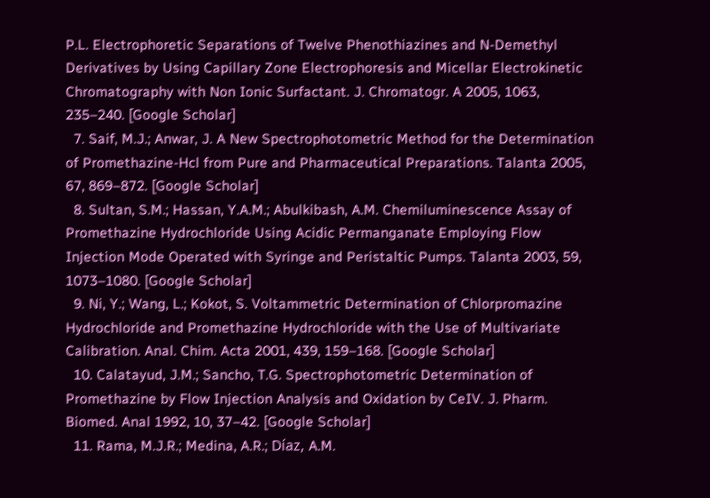P.L. Electrophoretic Separations of Twelve Phenothiazines and N-Demethyl Derivatives by Using Capillary Zone Electrophoresis and Micellar Electrokinetic Chromatography with Non Ionic Surfactant. J. Chromatogr. A 2005, 1063, 235–240. [Google Scholar]
  7. Saif, M.J.; Anwar, J. A New Spectrophotometric Method for the Determination of Promethazine-Hcl from Pure and Pharmaceutical Preparations. Talanta 2005, 67, 869–872. [Google Scholar]
  8. Sultan, S.M.; Hassan, Y.A.M.; Abulkibash, A.M. Chemiluminescence Assay of Promethazine Hydrochloride Using Acidic Permanganate Employing Flow Injection Mode Operated with Syringe and Peristaltic Pumps. Talanta 2003, 59, 1073–1080. [Google Scholar]
  9. Ni, Y.; Wang, L.; Kokot, S. Voltammetric Determination of Chlorpromazine Hydrochloride and Promethazine Hydrochloride with the Use of Multivariate Calibration. Anal. Chim. Acta 2001, 439, 159–168. [Google Scholar]
  10. Calatayud, J.M.; Sancho, T.G. Spectrophotometric Determination of Promethazine by Flow Injection Analysis and Oxidation by CeIV. J. Pharm. Biomed. Anal 1992, 10, 37–42. [Google Scholar]
  11. Rama, M.J.R.; Medina, A.R.; Díaz, A.M.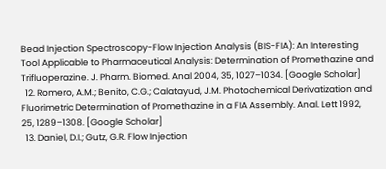Bead Injection Spectroscopy-Flow Injection Analysis (BIS-FIA): An Interesting Tool Applicable to Pharmaceutical Analysis: Determination of Promethazine and Trifluoperazine. J. Pharm. Biomed. Anal 2004, 35, 1027–1034. [Google Scholar]
  12. Romero, A.M.; Benito, C.G.; Calatayud, J.M. Photochemical Derivatization and Fluorimetric Determination of Promethazine in a FIA Assembly. Anal. Lett 1992, 25, 1289–1308. [Google Scholar]
  13. Daniel, D.I.; Gutz, G.R. Flow Injection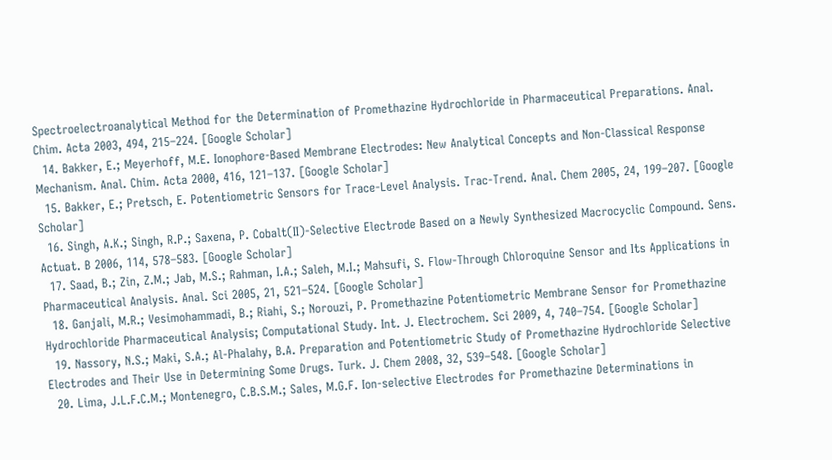Spectroelectroanalytical Method for the Determination of Promethazine Hydrochloride in Pharmaceutical Preparations. Anal. Chim. Acta 2003, 494, 215–224. [Google Scholar]
  14. Bakker, E.; Meyerhoff, M.E. Ionophore-Based Membrane Electrodes: New Analytical Concepts and Non-Classical Response Mechanism. Anal. Chim. Acta 2000, 416, 121–137. [Google Scholar]
  15. Bakker, E.; Pretsch, E. Potentiometric Sensors for Trace-Level Analysis. Trac-Trend. Anal. Chem 2005, 24, 199–207. [Google Scholar]
  16. Singh, A.K.; Singh, R.P.; Saxena, P. Cobalt(II)-Selective Electrode Based on a Newly Synthesized Macrocyclic Compound. Sens. Actuat. B 2006, 114, 578–583. [Google Scholar]
  17. Saad, B.; Zin, Z.M.; Jab, M.S.; Rahman, I.A.; Saleh, M.I.; Mahsufi, S. Flow-Through Chloroquine Sensor and Its Applications in Pharmaceutical Analysis. Anal. Sci 2005, 21, 521–524. [Google Scholar]
  18. Ganjali, M.R.; Vesimohammadi, B.; Riahi, S.; Norouzi, P. Promethazine Potentiometric Membrane Sensor for Promethazine Hydrochloride Pharmaceutical Analysis; Computational Study. Int. J. Electrochem. Sci 2009, 4, 740–754. [Google Scholar]
  19. Nassory, N.S.; Maki, S.A.; Al-Phalahy, B.A. Preparation and Potentiometric Study of Promethazine Hydrochloride Selective Electrodes and Their Use in Determining Some Drugs. Turk. J. Chem 2008, 32, 539–548. [Google Scholar]
  20. Lima, J.L.F.C.M.; Montenegro, C.B.S.M.; Sales, M.G.F. Ion-selective Electrodes for Promethazine Determinations in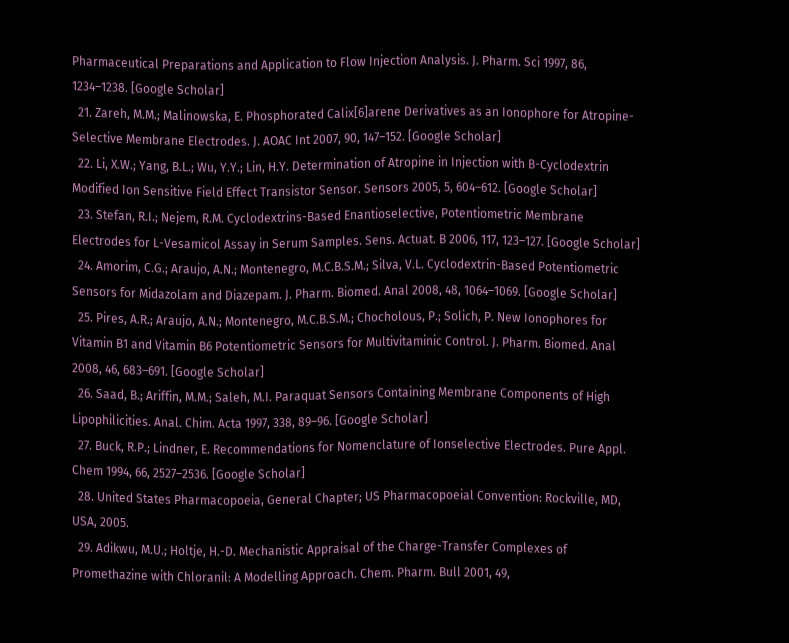Pharmaceutical Preparations and Application to Flow Injection Analysis. J. Pharm. Sci 1997, 86, 1234–1238. [Google Scholar]
  21. Zareh, M.M.; Malinowska, E. Phosphorated Calix[6]arene Derivatives as an Ionophore for Atropine-Selective Membrane Electrodes. J. AOAC Int 2007, 90, 147–152. [Google Scholar]
  22. Li, X.W.; Yang, B.L.; Wu, Y.Y.; Lin, H.Y. Determination of Atropine in Injection with B-Cyclodextrin Modified Ion Sensitive Field Effect Transistor Sensor. Sensors 2005, 5, 604–612. [Google Scholar]
  23. Stefan, R.I.; Nejem, R.M. Cyclodextrins-Based Enantioselective, Potentiometric Membrane Electrodes for L-Vesamicol Assay in Serum Samples. Sens. Actuat. B 2006, 117, 123–127. [Google Scholar]
  24. Amorim, C.G.; Araujo, A.N.; Montenegro, M.C.B.S.M.; Silva, V.L. Cyclodextrin-Based Potentiometric Sensors for Midazolam and Diazepam. J. Pharm. Biomed. Anal 2008, 48, 1064–1069. [Google Scholar]
  25. Pires, A.R.; Araujo, A.N.; Montenegro, M.C.B.S.M.; Chocholous, P.; Solich, P. New Ionophores for Vitamin B1 and Vitamin B6 Potentiometric Sensors for Multivitaminic Control. J. Pharm. Biomed. Anal 2008, 46, 683–691. [Google Scholar]
  26. Saad, B.; Ariffin, M.M.; Saleh, M.I. Paraquat Sensors Containing Membrane Components of High Lipophilicities. Anal. Chim. Acta 1997, 338, 89–96. [Google Scholar]
  27. Buck, R.P.; Lindner, E. Recommendations for Nomenclature of Ionselective Electrodes. Pure Appl. Chem 1994, 66, 2527–2536. [Google Scholar]
  28. United States Pharmacopoeia, General Chapter; US Pharmacopoeial Convention: Rockville, MD, USA, 2005.
  29. Adikwu, M.U.; Holtje, H.-D. Mechanistic Appraisal of the Charge-Transfer Complexes of Promethazine with Chloranil: A Modelling Approach. Chem. Pharm. Bull 2001, 49,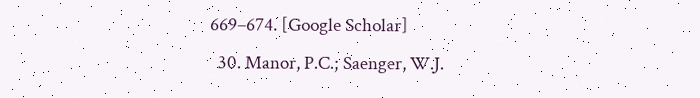669–674. [Google Scholar]
  30. Manor, P.C.; Saenger, W.J.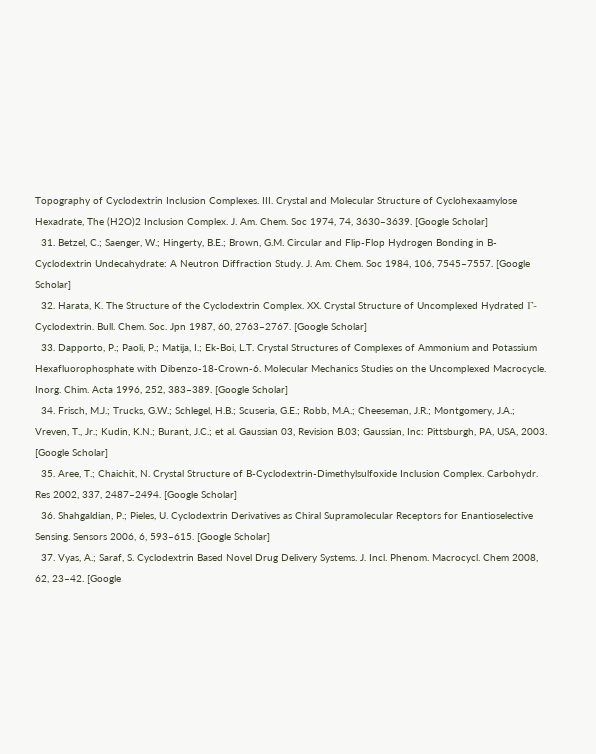Topography of Cyclodextrin Inclusion Complexes. III. Crystal and Molecular Structure of Cyclohexaamylose Hexadrate, The (H2O)2 Inclusion Complex. J. Am. Chem. Soc 1974, 74, 3630–3639. [Google Scholar]
  31. Betzel, C.; Saenger, W.; Hingerty, B.E.; Brown, G.M. Circular and Flip-Flop Hydrogen Bonding in B-Cyclodextrin Undecahydrate: A Neutron Diffraction Study. J. Am. Chem. Soc 1984, 106, 7545–7557. [Google Scholar]
  32. Harata, K. The Structure of the Cyclodextrin Complex. XX. Crystal Structure of Uncomplexed Hydrated Γ-Cyclodextrin. Bull. Chem. Soc. Jpn 1987, 60, 2763–2767. [Google Scholar]
  33. Dapporto, P.; Paoli, P.; Matija, I.; Ek-Boi, L.T. Crystal Structures of Complexes of Ammonium and Potassium Hexafluorophosphate with Dibenzo-18-Crown-6. Molecular Mechanics Studies on the Uncomplexed Macrocycle. Inorg. Chim. Acta 1996, 252, 383–389. [Google Scholar]
  34. Frisch, M.J.; Trucks, G.W.; Schlegel, H.B.; Scuseria, G.E.; Robb, M.A.; Cheeseman, J.R.; Montgomery, J.A.; Vreven, T., Jr.; Kudin, K.N.; Burant, J.C.; et al. Gaussian 03, Revision B.03; Gaussian, Inc: Pittsburgh, PA, USA, 2003. [Google Scholar]
  35. Aree, T.; Chaichit, N. Crystal Structure of B-Cyclodextrin-Dimethylsulfoxide Inclusion Complex. Carbohydr. Res 2002, 337, 2487–2494. [Google Scholar]
  36. Shahgaldian, P.; Pieles, U. Cyclodextrin Derivatives as Chiral Supramolecular Receptors for Enantioselective Sensing. Sensors 2006, 6, 593–615. [Google Scholar]
  37. Vyas, A.; Saraf, S. Cyclodextrin Based Novel Drug Delivery Systems. J. Incl. Phenom. Macrocycl. Chem 2008, 62, 23–42. [Google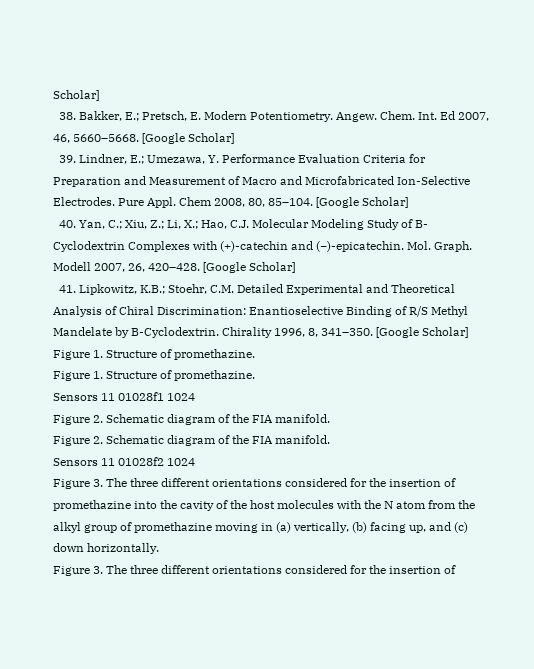Scholar]
  38. Bakker, E.; Pretsch, E. Modern Potentiometry. Angew. Chem. Int. Ed 2007, 46, 5660–5668. [Google Scholar]
  39. Lindner, E.; Umezawa, Y. Performance Evaluation Criteria for Preparation and Measurement of Macro and Microfabricated Ion-Selective Electrodes. Pure Appl. Chem 2008, 80, 85–104. [Google Scholar]
  40. Yan, C.; Xiu, Z.; Li, X.; Hao, C.J. Molecular Modeling Study of B-Cyclodextrin Complexes with (+)-catechin and (−)-epicatechin. Mol. Graph. Modell 2007, 26, 420–428. [Google Scholar]
  41. Lipkowitz, K.B.; Stoehr, C.M. Detailed Experimental and Theoretical Analysis of Chiral Discrimination: Enantioselective Binding of R/S Methyl Mandelate by B-Cyclodextrin. Chirality 1996, 8, 341–350. [Google Scholar]
Figure 1. Structure of promethazine.
Figure 1. Structure of promethazine.
Sensors 11 01028f1 1024
Figure 2. Schematic diagram of the FIA manifold.
Figure 2. Schematic diagram of the FIA manifold.
Sensors 11 01028f2 1024
Figure 3. The three different orientations considered for the insertion of promethazine into the cavity of the host molecules with the N atom from the alkyl group of promethazine moving in (a) vertically, (b) facing up, and (c) down horizontally.
Figure 3. The three different orientations considered for the insertion of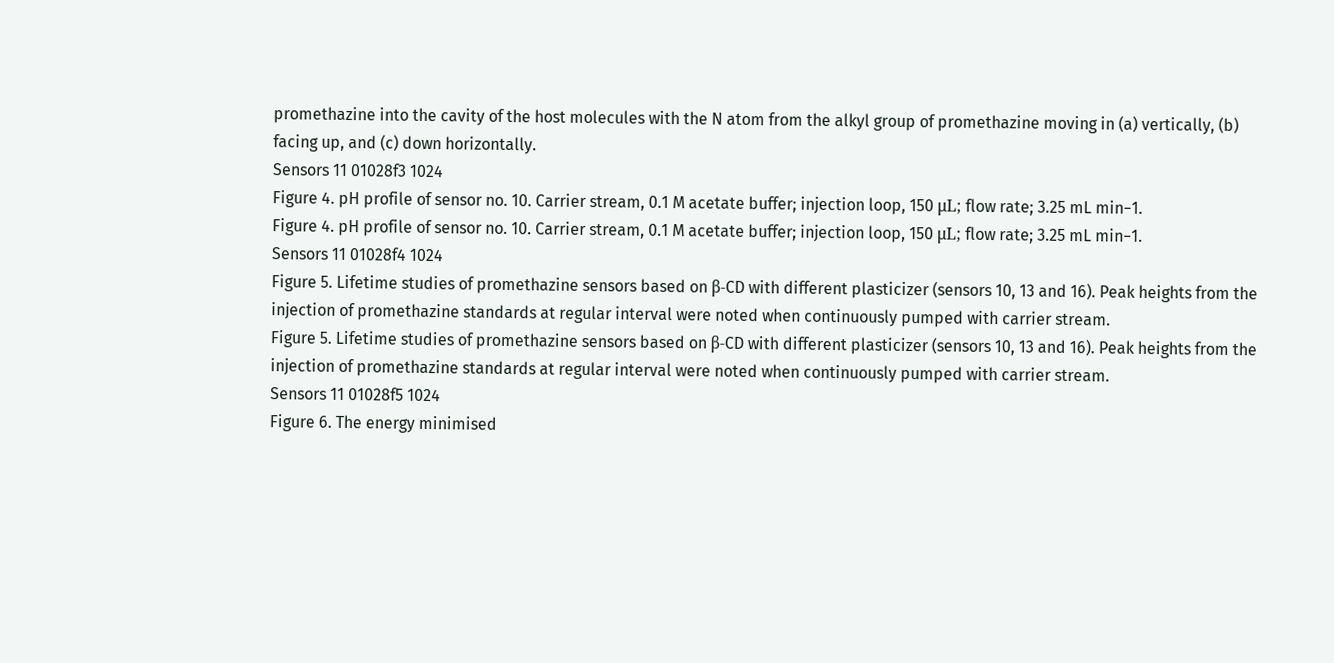promethazine into the cavity of the host molecules with the N atom from the alkyl group of promethazine moving in (a) vertically, (b) facing up, and (c) down horizontally.
Sensors 11 01028f3 1024
Figure 4. pH profile of sensor no. 10. Carrier stream, 0.1 M acetate buffer; injection loop, 150 μL; flow rate; 3.25 mL min−1.
Figure 4. pH profile of sensor no. 10. Carrier stream, 0.1 M acetate buffer; injection loop, 150 μL; flow rate; 3.25 mL min−1.
Sensors 11 01028f4 1024
Figure 5. Lifetime studies of promethazine sensors based on β-CD with different plasticizer (sensors 10, 13 and 16). Peak heights from the injection of promethazine standards at regular interval were noted when continuously pumped with carrier stream.
Figure 5. Lifetime studies of promethazine sensors based on β-CD with different plasticizer (sensors 10, 13 and 16). Peak heights from the injection of promethazine standards at regular interval were noted when continuously pumped with carrier stream.
Sensors 11 01028f5 1024
Figure 6. The energy minimised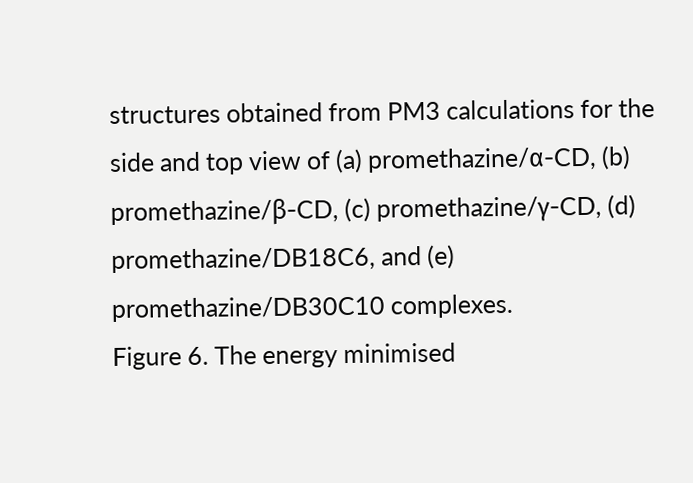structures obtained from PM3 calculations for the side and top view of (a) promethazine/α-CD, (b) promethazine/β-CD, (c) promethazine/γ-CD, (d) promethazine/DB18C6, and (e) promethazine/DB30C10 complexes.
Figure 6. The energy minimised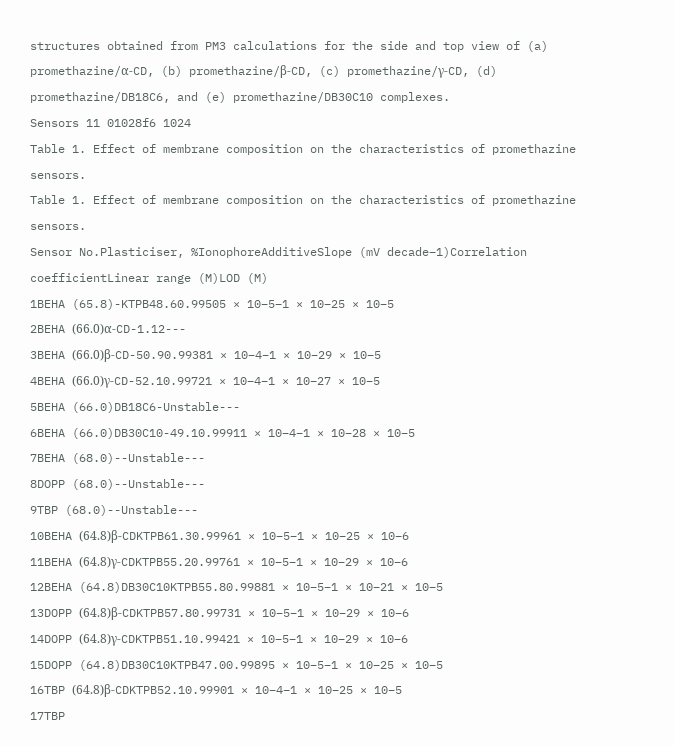structures obtained from PM3 calculations for the side and top view of (a) promethazine/α-CD, (b) promethazine/β-CD, (c) promethazine/γ-CD, (d) promethazine/DB18C6, and (e) promethazine/DB30C10 complexes.
Sensors 11 01028f6 1024
Table 1. Effect of membrane composition on the characteristics of promethazine sensors.
Table 1. Effect of membrane composition on the characteristics of promethazine sensors.
Sensor No.Plasticiser, %IonophoreAdditiveSlope (mV decade−1)Correlation coefficientLinear range (M)LOD (M)
1BEHA (65.8)-KTPB48.60.99505 × 10−5−1 × 10−25 × 10−5
2BEHA (66.0)α-CD-1.12---
3BEHA (66.0)β-CD-50.90.99381 × 10−4−1 × 10−29 × 10−5
4BEHA (66.0)γ-CD-52.10.99721 × 10−4−1 × 10−27 × 10−5
5BEHA (66.0)DB18C6-Unstable---
6BEHA (66.0)DB30C10-49.10.99911 × 10−4−1 × 10−28 × 10−5
7BEHA (68.0)--Unstable---
8DOPP (68.0)--Unstable---
9TBP (68.0)--Unstable---
10BEHA (64.8)β-CDKTPB61.30.99961 × 10−5−1 × 10−25 × 10−6
11BEHA (64.8)γ-CDKTPB55.20.99761 × 10−5−1 × 10−29 × 10−6
12BEHA (64.8)DB30C10KTPB55.80.99881 × 10−5−1 × 10−21 × 10−5
13DOPP (64.8)β-CDKTPB57.80.99731 × 10−5−1 × 10−29 × 10−6
14DOPP (64.8)γ-CDKTPB51.10.99421 × 10−5−1 × 10−29 × 10−6
15DOPP (64.8)DB30C10KTPB47.00.99895 × 10−5−1 × 10−25 × 10−5
16TBP (64.8)β-CDKTPB52.10.99901 × 10−4−1 × 10−25 × 10−5
17TBP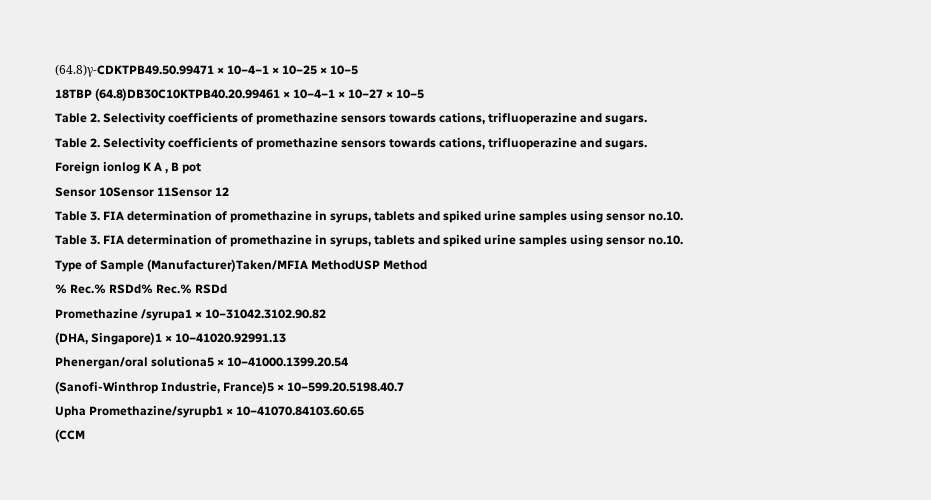(64.8)γ-CDKTPB49.50.99471 × 10−4−1 × 10−25 × 10−5
18TBP (64.8)DB30C10KTPB40.20.99461 × 10−4−1 × 10−27 × 10−5
Table 2. Selectivity coefficients of promethazine sensors towards cations, trifluoperazine and sugars.
Table 2. Selectivity coefficients of promethazine sensors towards cations, trifluoperazine and sugars.
Foreign ionlog K A , B pot
Sensor 10Sensor 11Sensor 12
Table 3. FIA determination of promethazine in syrups, tablets and spiked urine samples using sensor no.10.
Table 3. FIA determination of promethazine in syrups, tablets and spiked urine samples using sensor no.10.
Type of Sample (Manufacturer)Taken/MFIA MethodUSP Method
% Rec.% RSDd% Rec.% RSDd
Promethazine /syrupa1 × 10−31042.3102.90.82
(DHA, Singapore)1 × 10−41020.92991.13
Phenergan/oral solutiona5 × 10−41000.1399.20.54
(Sanofi-Winthrop Industrie, France)5 × 10−599.20.5198.40.7
Upha Promethazine/syrupb1 × 10−41070.84103.60.65
(CCM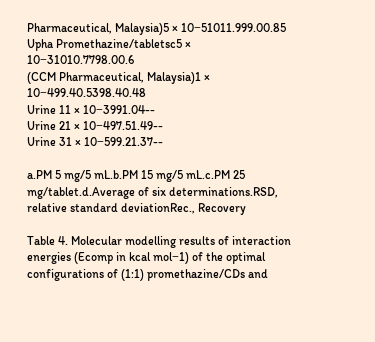Pharmaceutical, Malaysia)5 × 10−51011.999.00.85
Upha Promethazine/tabletsc5 × 10−31010.7798.00.6
(CCM Pharmaceutical, Malaysia)1 × 10−499.40.5398.40.48
Urine 11 × 10−3991.04--
Urine 21 × 10−497.51.49--
Urine 31 × 10−599.21.37--

a.PM 5 mg/5 mL.b.PM 15 mg/5 mL.c.PM 25 mg/tablet.d.Average of six determinations.RSD, relative standard deviationRec., Recovery

Table 4. Molecular modelling results of interaction energies (Ecomp in kcal mol−1) of the optimal configurations of (1:1) promethazine/CDs and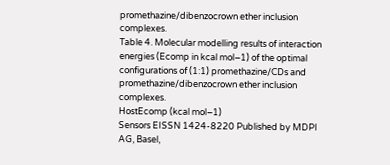promethazine/dibenzocrown ether inclusion complexes.
Table 4. Molecular modelling results of interaction energies (Ecomp in kcal mol−1) of the optimal configurations of (1:1) promethazine/CDs and promethazine/dibenzocrown ether inclusion complexes.
HostEcomp (kcal mol−1)
Sensors EISSN 1424-8220 Published by MDPI AG, Basel,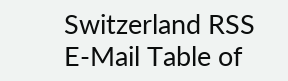Switzerland RSS E-Mail Table of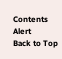Contents Alert
Back to Top